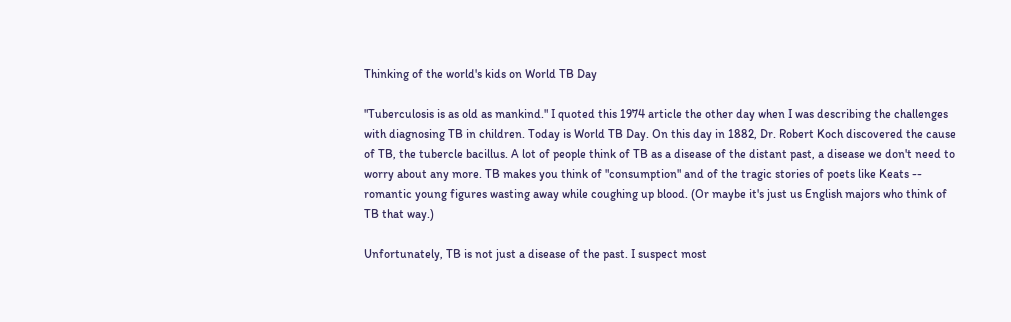Thinking of the world's kids on World TB Day

"Tuberculosis is as old as mankind." I quoted this 1974 article the other day when I was describing the challenges with diagnosing TB in children. Today is World TB Day. On this day in 1882, Dr. Robert Koch discovered the cause of TB, the tubercle bacillus. A lot of people think of TB as a disease of the distant past, a disease we don't need to worry about any more. TB makes you think of "consumption" and of the tragic stories of poets like Keats -- romantic young figures wasting away while coughing up blood. (Or maybe it's just us English majors who think of TB that way.)

Unfortunately, TB is not just a disease of the past. I suspect most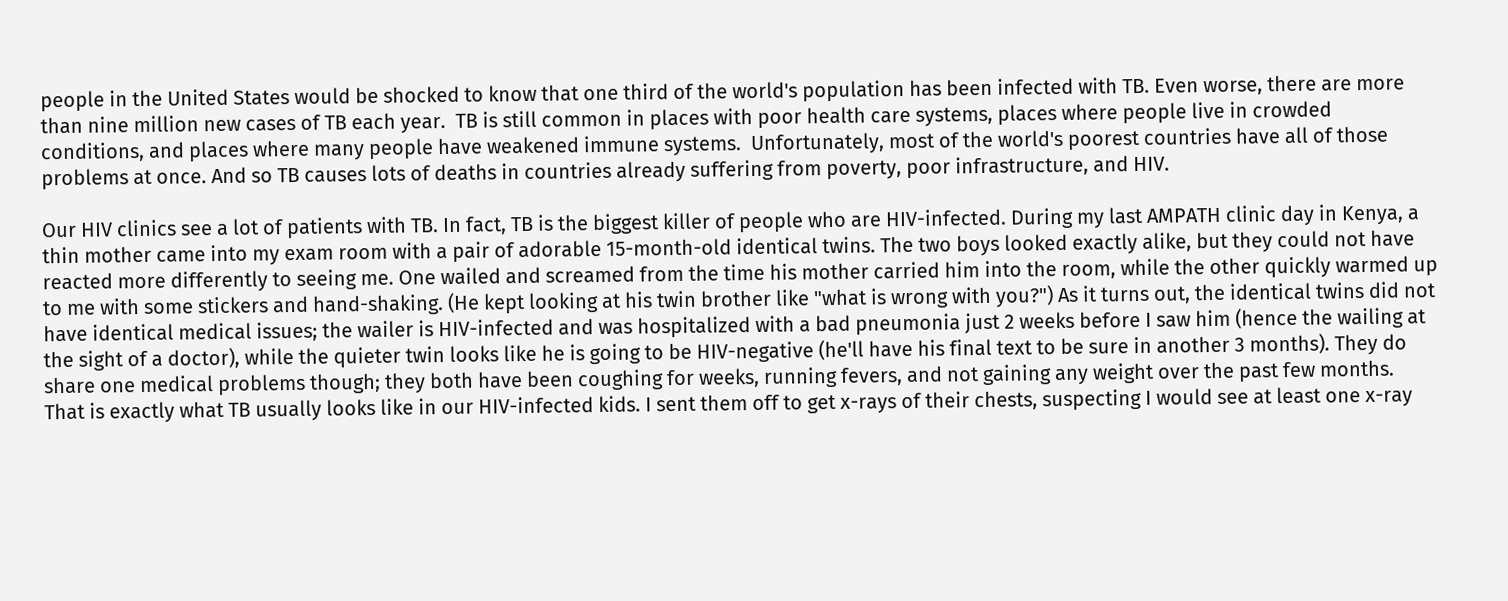people in the United States would be shocked to know that one third of the world's population has been infected with TB. Even worse, there are more than nine million new cases of TB each year.  TB is still common in places with poor health care systems, places where people live in crowded conditions, and places where many people have weakened immune systems.  Unfortunately, most of the world's poorest countries have all of those problems at once. And so TB causes lots of deaths in countries already suffering from poverty, poor infrastructure, and HIV.

Our HIV clinics see a lot of patients with TB. In fact, TB is the biggest killer of people who are HIV-infected. During my last AMPATH clinic day in Kenya, a thin mother came into my exam room with a pair of adorable 15-month-old identical twins. The two boys looked exactly alike, but they could not have reacted more differently to seeing me. One wailed and screamed from the time his mother carried him into the room, while the other quickly warmed up to me with some stickers and hand-shaking. (He kept looking at his twin brother like "what is wrong with you?") As it turns out, the identical twins did not have identical medical issues; the wailer is HIV-infected and was hospitalized with a bad pneumonia just 2 weeks before I saw him (hence the wailing at the sight of a doctor), while the quieter twin looks like he is going to be HIV-negative (he'll have his final text to be sure in another 3 months). They do share one medical problems though; they both have been coughing for weeks, running fevers, and not gaining any weight over the past few months.  That is exactly what TB usually looks like in our HIV-infected kids. I sent them off to get x-rays of their chests, suspecting I would see at least one x-ray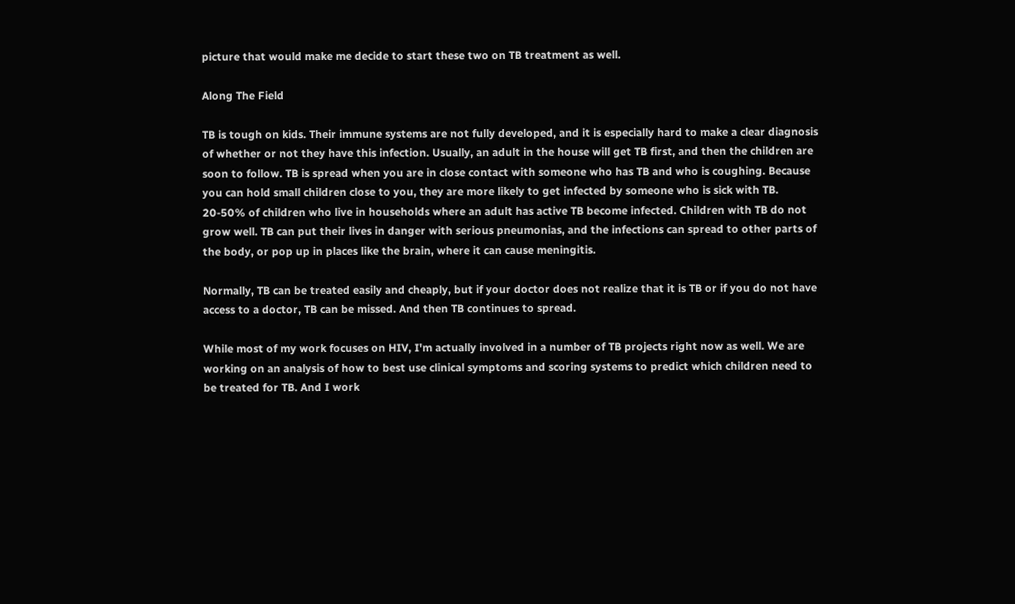picture that would make me decide to start these two on TB treatment as well.

Along The Field

TB is tough on kids. Their immune systems are not fully developed, and it is especially hard to make a clear diagnosis of whether or not they have this infection. Usually, an adult in the house will get TB first, and then the children are soon to follow. TB is spread when you are in close contact with someone who has TB and who is coughing. Because you can hold small children close to you, they are more likely to get infected by someone who is sick with TB. 20-50% of children who live in households where an adult has active TB become infected. Children with TB do not grow well. TB can put their lives in danger with serious pneumonias, and the infections can spread to other parts of the body, or pop up in places like the brain, where it can cause meningitis.

Normally, TB can be treated easily and cheaply, but if your doctor does not realize that it is TB or if you do not have access to a doctor, TB can be missed. And then TB continues to spread.

While most of my work focuses on HIV, I'm actually involved in a number of TB projects right now as well. We are working on an analysis of how to best use clinical symptoms and scoring systems to predict which children need to be treated for TB. And I work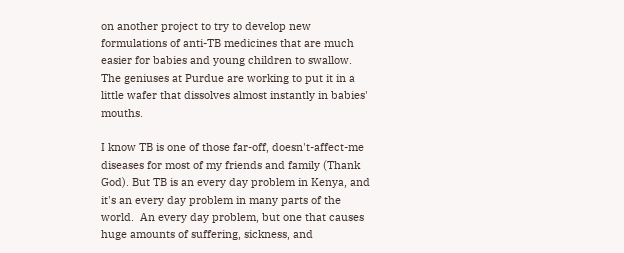on another project to try to develop new formulations of anti-TB medicines that are much easier for babies and young children to swallow. The geniuses at Purdue are working to put it in a little wafer that dissolves almost instantly in babies' mouths.

I know TB is one of those far-off, doesn't-affect-me diseases for most of my friends and family (Thank God). But TB is an every day problem in Kenya, and it's an every day problem in many parts of the world.  An every day problem, but one that causes huge amounts of suffering, sickness, and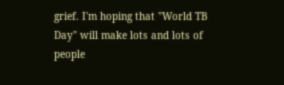grief. I'm hoping that "World TB Day" will make lots and lots of people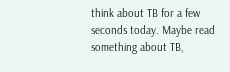think about TB for a few seconds today. Maybe read something about TB,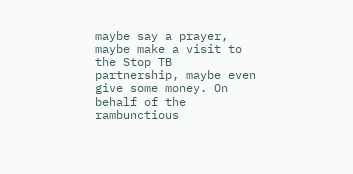maybe say a prayer, maybe make a visit to the Stop TB partnership, maybe even give some money. On behalf of the rambunctious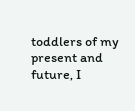toddlers of my present and future, I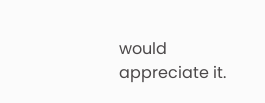would appreciate it.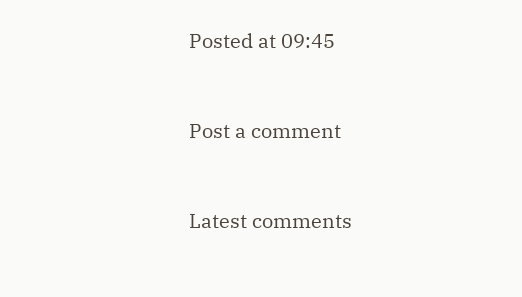Posted at 09:45


Post a comment


Latest comments